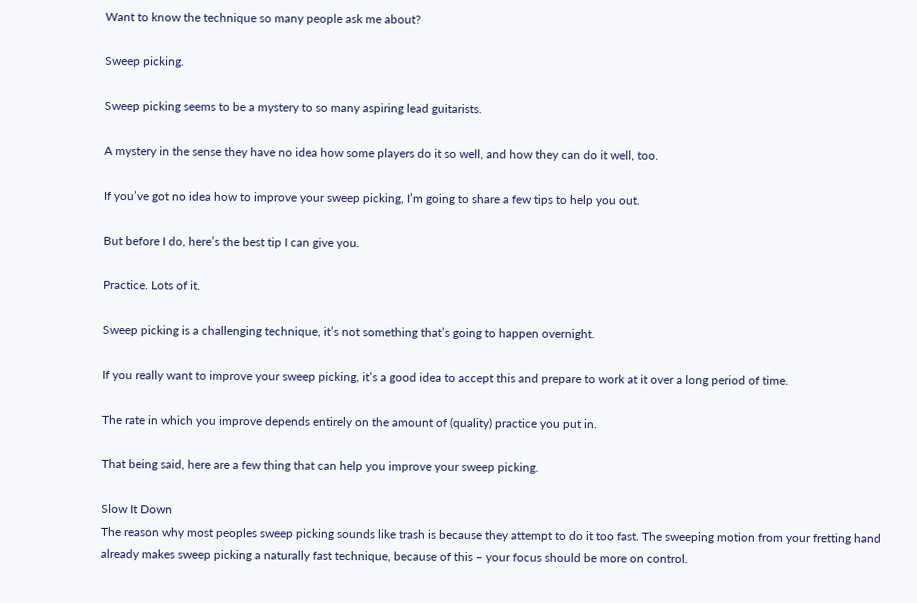Want to know the technique so many people ask me about?

Sweep picking.

Sweep picking seems to be a mystery to so many aspiring lead guitarists.

A mystery in the sense they have no idea how some players do it so well, and how they can do it well, too.

If you’ve got no idea how to improve your sweep picking, I’m going to share a few tips to help you out.

But before I do, here’s the best tip I can give you.

Practice. Lots of it.

Sweep picking is a challenging technique, it’s not something that’s going to happen overnight.

If you really want to improve your sweep picking, it’s a good idea to accept this and prepare to work at it over a long period of time.

The rate in which you improve depends entirely on the amount of (quality) practice you put in.

That being said, here are a few thing that can help you improve your sweep picking.

Slow It Down
The reason why most peoples sweep picking sounds like trash is because they attempt to do it too fast. The sweeping motion from your fretting hand already makes sweep picking a naturally fast technique, because of this – your focus should be more on control.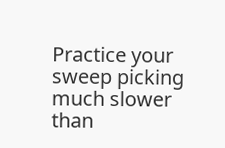Practice your sweep picking much slower than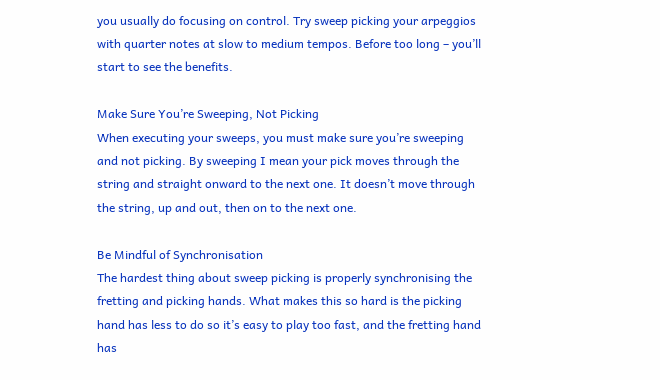you usually do focusing on control. Try sweep picking your arpeggios with quarter notes at slow to medium tempos. Before too long – you’ll start to see the benefits.

Make Sure You’re Sweeping, Not Picking
When executing your sweeps, you must make sure you’re sweeping and not picking. By sweeping I mean your pick moves through the string and straight onward to the next one. It doesn’t move through the string, up and out, then on to the next one.

Be Mindful of Synchronisation
The hardest thing about sweep picking is properly synchronising the fretting and picking hands. What makes this so hard is the picking hand has less to do so it’s easy to play too fast, and the fretting hand has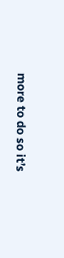more to do so it’s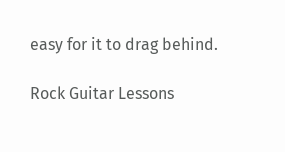easy for it to drag behind.

Rock Guitar Lessons